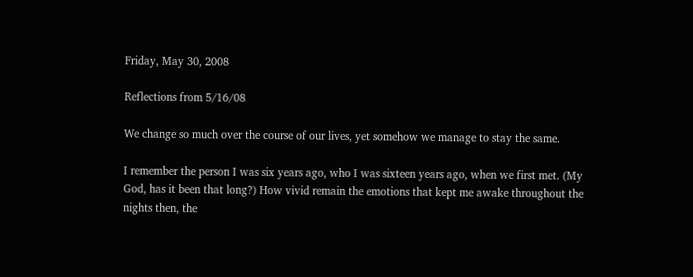Friday, May 30, 2008

Reflections from 5/16/08

We change so much over the course of our lives, yet somehow we manage to stay the same.

I remember the person I was six years ago, who I was sixteen years ago, when we first met. (My God, has it been that long?) How vivid remain the emotions that kept me awake throughout the nights then, the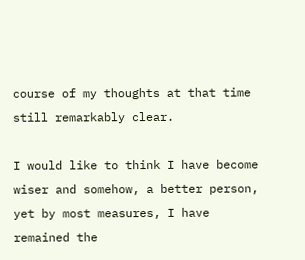course of my thoughts at that time still remarkably clear.

I would like to think I have become wiser and somehow, a better person, yet by most measures, I have remained the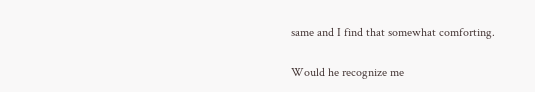same and I find that somewhat comforting.

Would he recognize me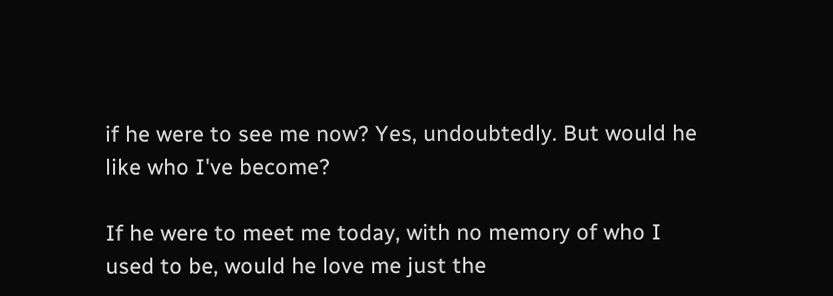if he were to see me now? Yes, undoubtedly. But would he like who I've become?

If he were to meet me today, with no memory of who I used to be, would he love me just the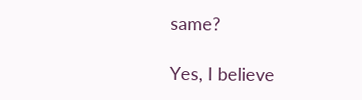same?

Yes, I believe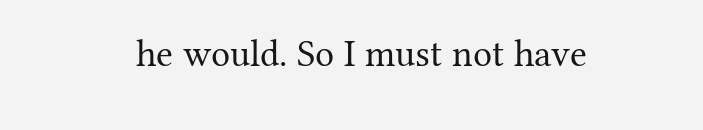he would. So I must not have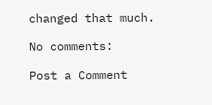changed that much.

No comments:

Post a Comment